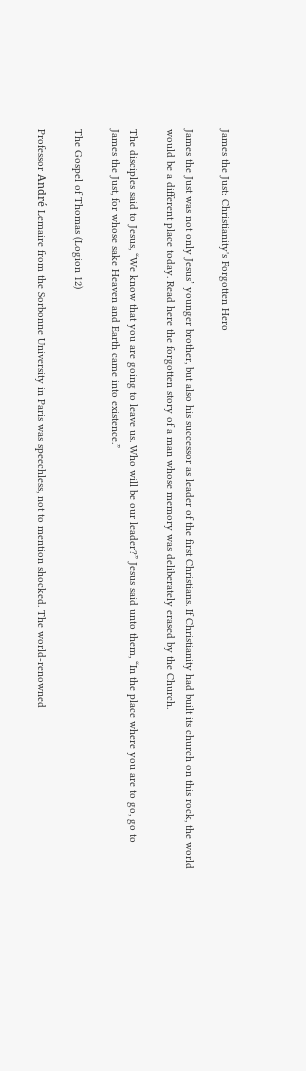James the Just: Christianity's Forgotten Hero

James the Just was not only Jesus’ younger brother, but also his successor as leader of the first Christians. If Christianity had built its church on this rock, the world would be a different place today. Read here the forgotten story of a man whose memory was deliberately erased by the Church.

The disciples said to Jesus, “We know that you are going to leave us. Who will be our leader?” Jesus said unto them, “In the place where you are to go, go to James the Just, for whose sake Heaven and Earth came into existence.”

The Gospel of Thomas (Logion 12)

Professor André Lemaire from the Sorbonne University in Paris was speechless, not to mention shocked. The world-renowned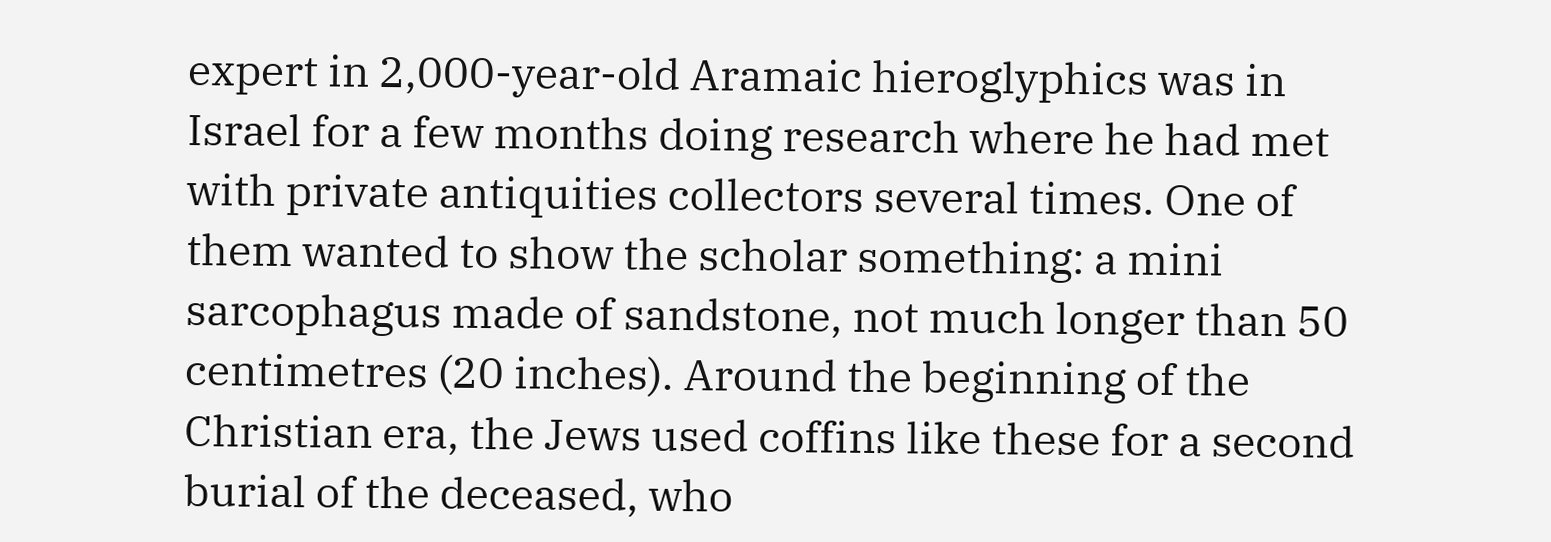expert in 2,000-year-old Aramaic hieroglyphics was in Israel for a few months doing research where he had met with private antiquities collectors several times. One of them wanted to show the scholar something: a mini sarcophagus made of sandstone, not much longer than 50 centimetres (20 inches). Around the beginning of the Christian era, the Jews used coffins like these for a second burial of the deceased, who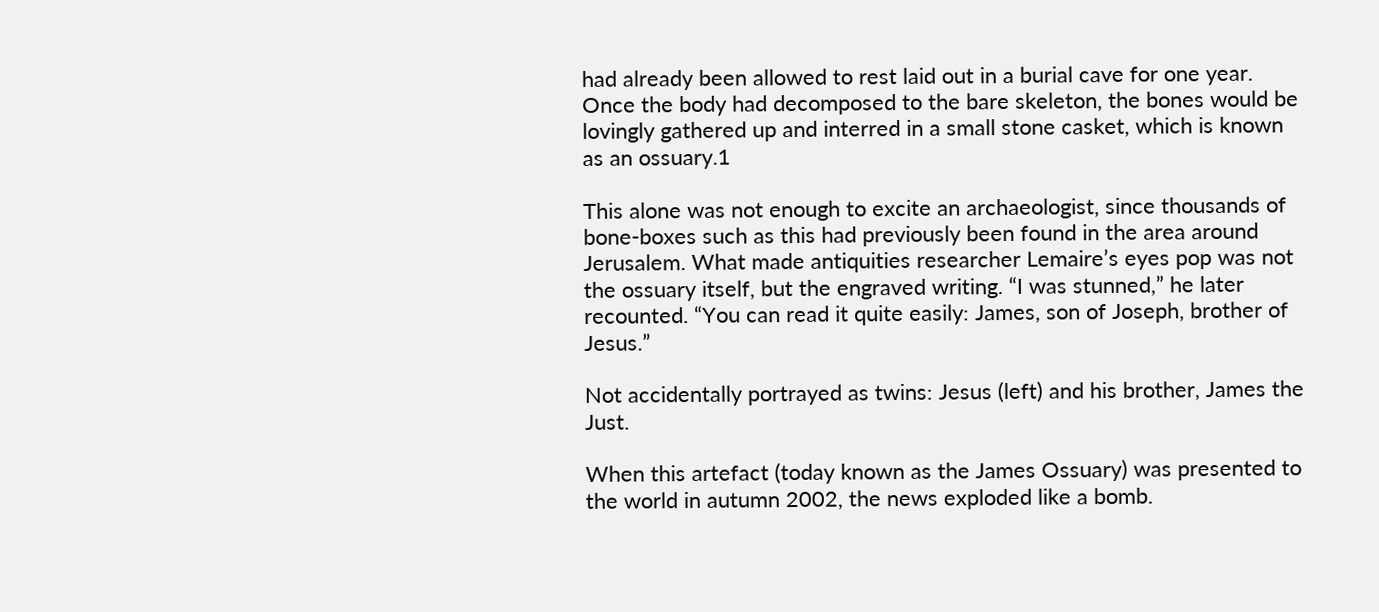had already been allowed to rest laid out in a burial cave for one year. Once the body had decomposed to the bare skeleton, the bones would be lovingly gathered up and interred in a small stone casket, which is known as an ossuary.1

This alone was not enough to excite an archaeologist, since thousands of bone-boxes such as this had previously been found in the area around Jerusalem. What made antiquities researcher Lemaire’s eyes pop was not the ossuary itself, but the engraved writing. “I was stunned,” he later recounted. “You can read it quite easily: James, son of Joseph, brother of Jesus.”

Not accidentally portrayed as twins: Jesus (left) and his brother, James the Just.

When this artefact (today known as the James Ossuary) was presented to the world in autumn 2002, the news exploded like a bomb.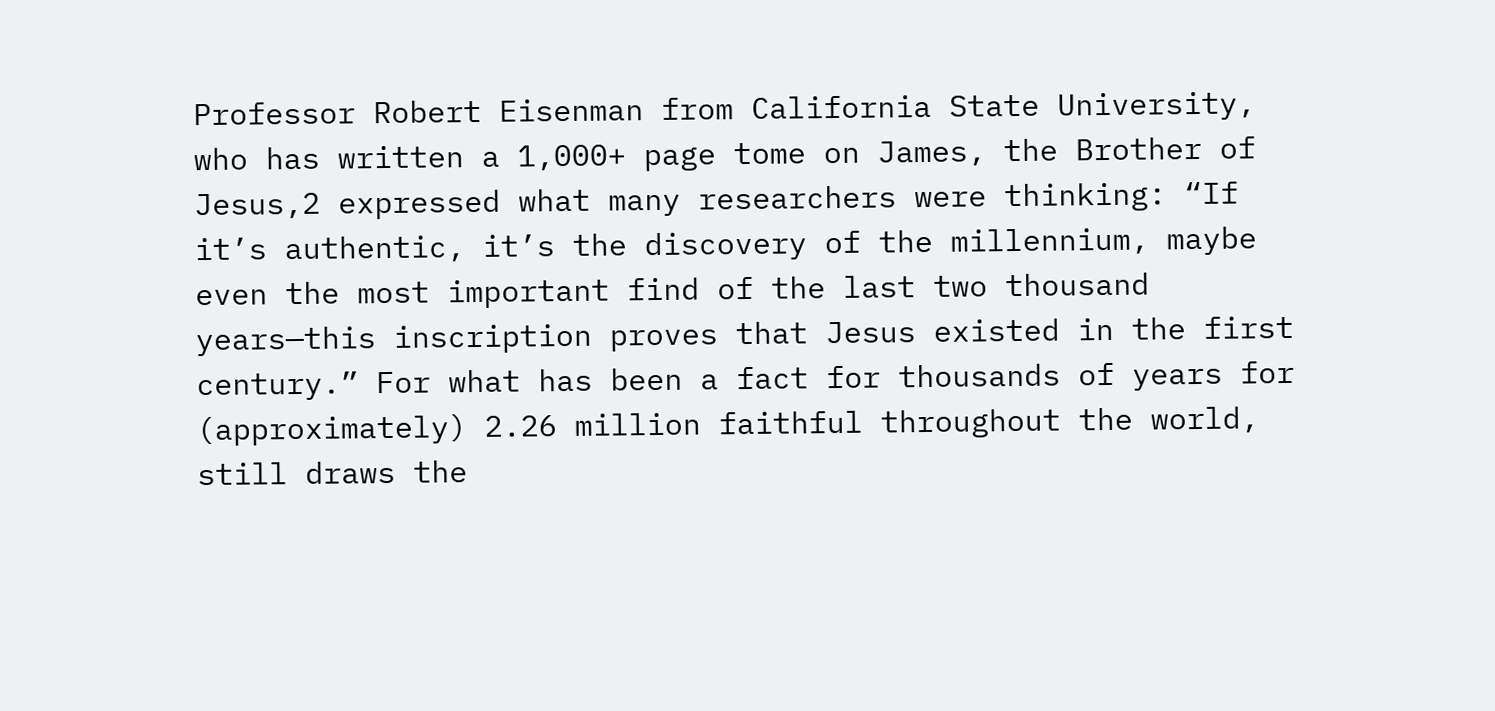Professor Robert Eisenman from California State University, who has written a 1,000+ page tome on James, the Brother of Jesus,2 expressed what many researchers were thinking: “If it’s authentic, it’s the discovery of the millennium, maybe even the most important find of the last two thousand years—this inscription proves that Jesus existed in the first century.” For what has been a fact for thousands of years for (approximately) 2.26 million faithful throughout the world, still draws the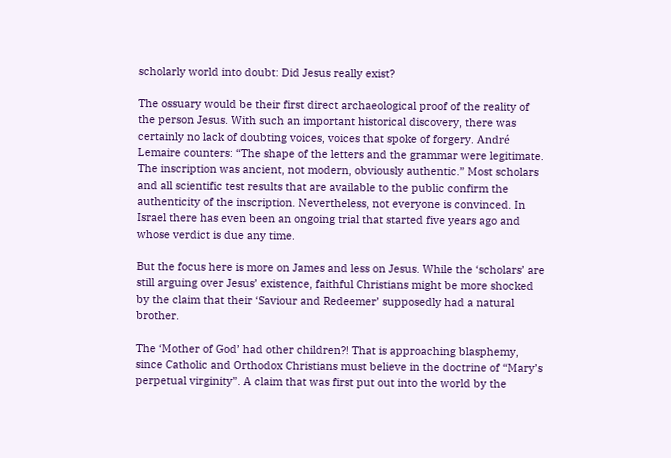scholarly world into doubt: Did Jesus really exist?

The ossuary would be their first direct archaeological proof of the reality of the person Jesus. With such an important historical discovery, there was certainly no lack of doubting voices, voices that spoke of forgery. André Lemaire counters: “The shape of the letters and the grammar were legitimate. The inscription was ancient, not modern, obviously authentic.” Most scholars and all scientific test results that are available to the public confirm the authenticity of the inscription. Nevertheless, not everyone is convinced. In Israel there has even been an ongoing trial that started five years ago and whose verdict is due any time.

But the focus here is more on James and less on Jesus. While the ‘scholars’ are still arguing over Jesus’ existence, faithful Christians might be more shocked by the claim that their ‘Saviour and Redeemer’ supposedly had a natural brother.

The ‘Mother of God’ had other children?! That is approaching blasphemy, since Catholic and Orthodox Christians must believe in the doctrine of “Mary’s perpetual virginity”. A claim that was first put out into the world by the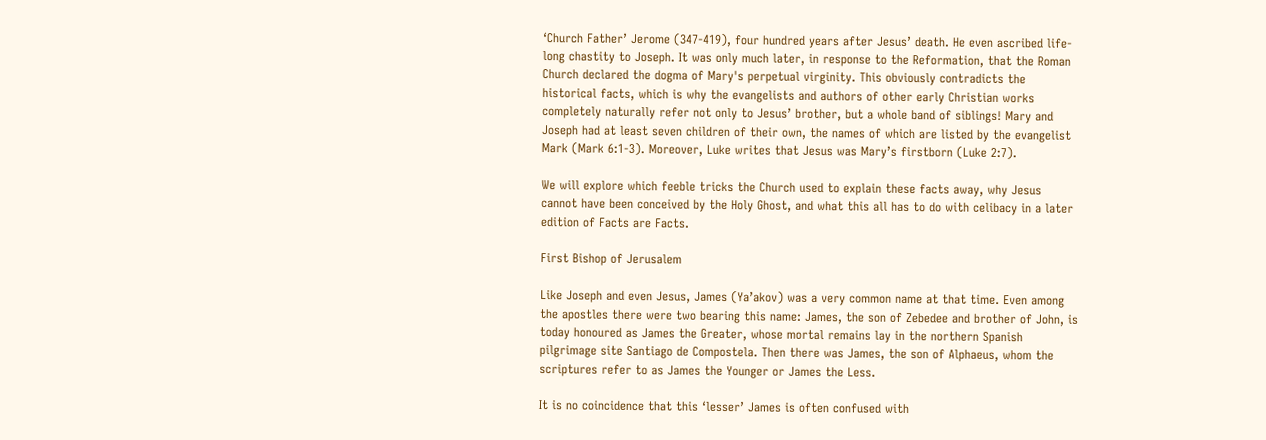‘Church Father’ Jerome (347-419), four hundred years after Jesus’ death. He even ascribed life-long chastity to Joseph. It was only much later, in response to the Reformation, that the Roman Church declared the dogma of Mary's perpetual virginity. This obviously contradicts the historical facts, which is why the evangelists and authors of other early Christian works completely naturally refer not only to Jesus’ brother, but a whole band of siblings! Mary and Joseph had at least seven children of their own, the names of which are listed by the evangelist Mark (Mark 6:1-3). Moreover, Luke writes that Jesus was Mary’s firstborn (Luke 2:7).

We will explore which feeble tricks the Church used to explain these facts away, why Jesus cannot have been conceived by the Holy Ghost, and what this all has to do with celibacy in a later edition of Facts are Facts.

First Bishop of Jerusalem

Like Joseph and even Jesus, James (Ya’akov) was a very common name at that time. Even among the apostles there were two bearing this name: James, the son of Zebedee and brother of John, is today honoured as James the Greater, whose mortal remains lay in the northern Spanish pilgrimage site Santiago de Compostela. Then there was James, the son of Alphaeus, whom the scriptures refer to as James the Younger or James the Less.

It is no coincidence that this ‘lesser’ James is often confused with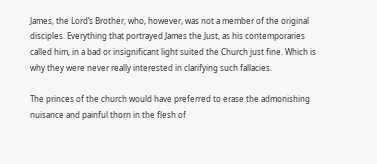James, the Lord’s Brother, who, however, was not a member of the original disciples. Everything that portrayed James the Just, as his contemporaries called him, in a bad or insignificant light suited the Church just fine. Which is why they were never really interested in clarifying such fallacies.

The princes of the church would have preferred to erase the admonishing nuisance and painful thorn in the flesh of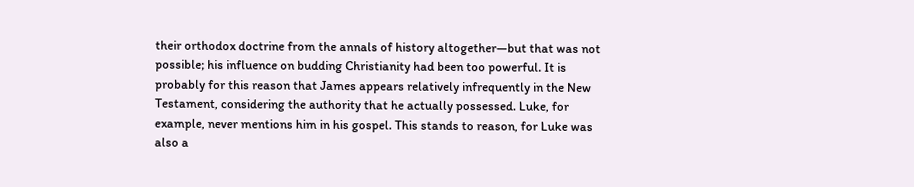their orthodox doctrine from the annals of history altogether—but that was not possible; his influence on budding Christianity had been too powerful. It is probably for this reason that James appears relatively infrequently in the New Testament, considering the authority that he actually possessed. Luke, for example, never mentions him in his gospel. This stands to reason, for Luke was also a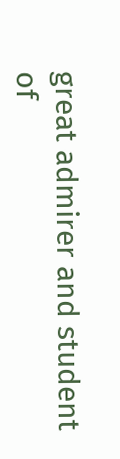great admirer and student of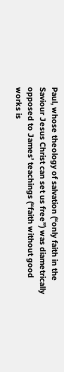Paul, whose theology of salvation (“only faith in the Saviour Jesus Christ can set us free”) was diametrically opposed to James’ teachings (“faith without good works is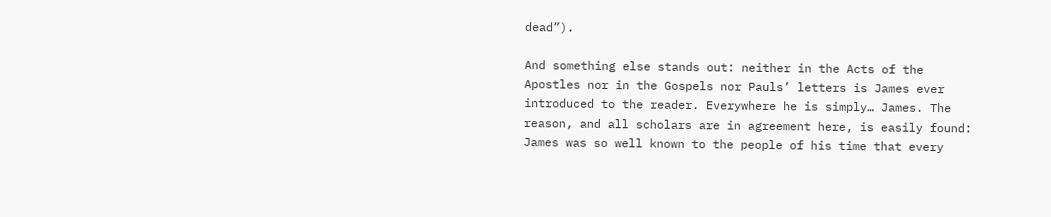dead”).

And something else stands out: neither in the Acts of the Apostles nor in the Gospels nor Pauls’ letters is James ever introduced to the reader. Everywhere he is simply… James. The reason, and all scholars are in agreement here, is easily found: James was so well known to the people of his time that every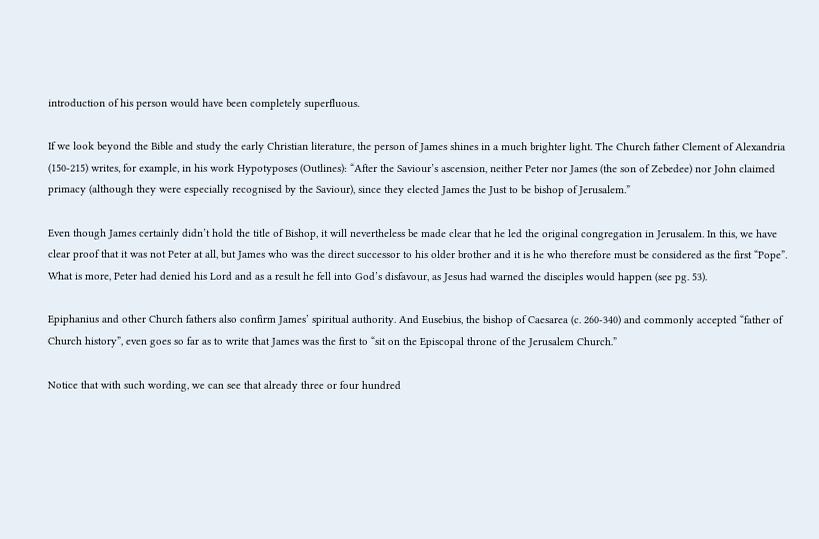introduction of his person would have been completely superfluous.

If we look beyond the Bible and study the early Christian literature, the person of James shines in a much brighter light. The Church father Clement of Alexandria (150-215) writes, for example, in his work Hypotyposes (Outlines): “After the Saviour’s ascension, neither Peter nor James (the son of Zebedee) nor John claimed primacy (although they were especially recognised by the Saviour), since they elected James the Just to be bishop of Jerusalem.”

Even though James certainly didn’t hold the title of Bishop, it will nevertheless be made clear that he led the original congregation in Jerusalem. In this, we have clear proof that it was not Peter at all, but James who was the direct successor to his older brother and it is he who therefore must be considered as the first “Pope”. What is more, Peter had denied his Lord and as a result he fell into God’s disfavour, as Jesus had warned the disciples would happen (see pg. 53).

Epiphanius and other Church fathers also confirm James’ spiritual authority. And Eusebius, the bishop of Caesarea (c. 260-340) and commonly accepted “father of Church history”, even goes so far as to write that James was the first to “sit on the Episcopal throne of the Jerusalem Church.”

Notice that with such wording, we can see that already three or four hundred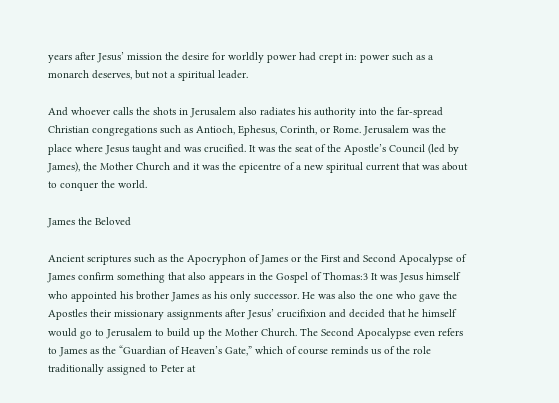years after Jesus’ mission the desire for worldly power had crept in: power such as a monarch deserves, but not a spiritual leader.

And whoever calls the shots in Jerusalem also radiates his authority into the far-spread Christian congregations such as Antioch, Ephesus, Corinth, or Rome. Jerusalem was the place where Jesus taught and was crucified. It was the seat of the Apostle’s Council (led by James), the Mother Church and it was the epicentre of a new spiritual current that was about to conquer the world.

James the Beloved

Ancient scriptures such as the Apocryphon of James or the First and Second Apocalypse of James confirm something that also appears in the Gospel of Thomas:3 It was Jesus himself who appointed his brother James as his only successor. He was also the one who gave the Apostles their missionary assignments after Jesus’ crucifixion and decided that he himself would go to Jerusalem to build up the Mother Church. The Second Apocalypse even refers to James as the “Guardian of Heaven’s Gate,” which of course reminds us of the role traditionally assigned to Peter at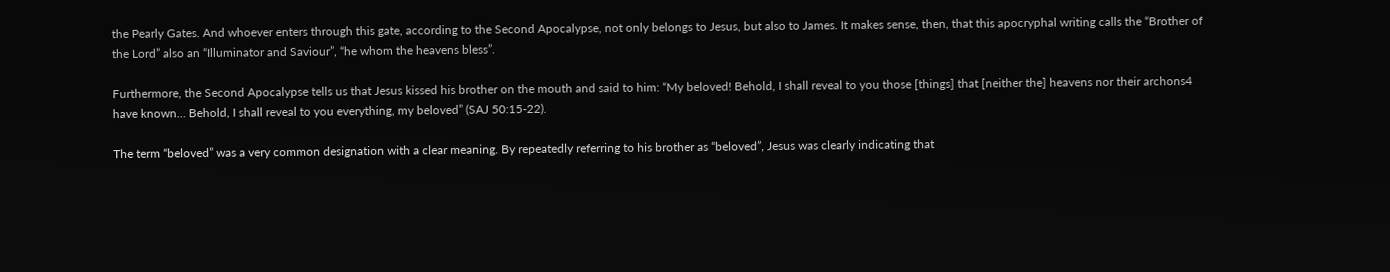the Pearly Gates. And whoever enters through this gate, according to the Second Apocalypse, not only belongs to Jesus, but also to James. It makes sense, then, that this apocryphal writing calls the “Brother of the Lord” also an “Illuminator and Saviour”, “he whom the heavens bless”.

Furthermore, the Second Apocalypse tells us that Jesus kissed his brother on the mouth and said to him: “My beloved! Behold, I shall reveal to you those [things] that [neither the] heavens nor their archons4 have known… Behold, I shall reveal to you everything, my beloved” (SAJ 50:15-22).

The term “beloved” was a very common designation with a clear meaning. By repeatedly referring to his brother as “beloved”, Jesus was clearly indicating that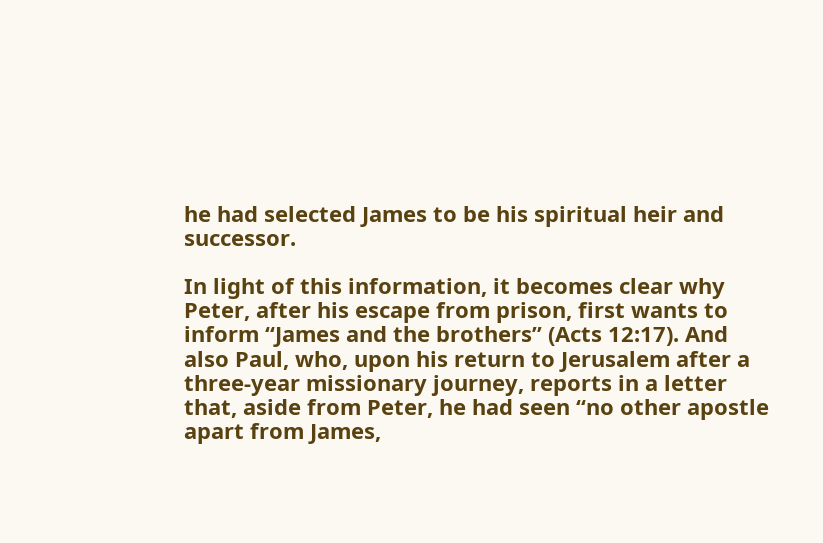he had selected James to be his spiritual heir and successor.

In light of this information, it becomes clear why Peter, after his escape from prison, first wants to inform “James and the brothers” (Acts 12:17). And also Paul, who, upon his return to Jerusalem after a three-year missionary journey, reports in a letter that, aside from Peter, he had seen “no other apostle apart from James,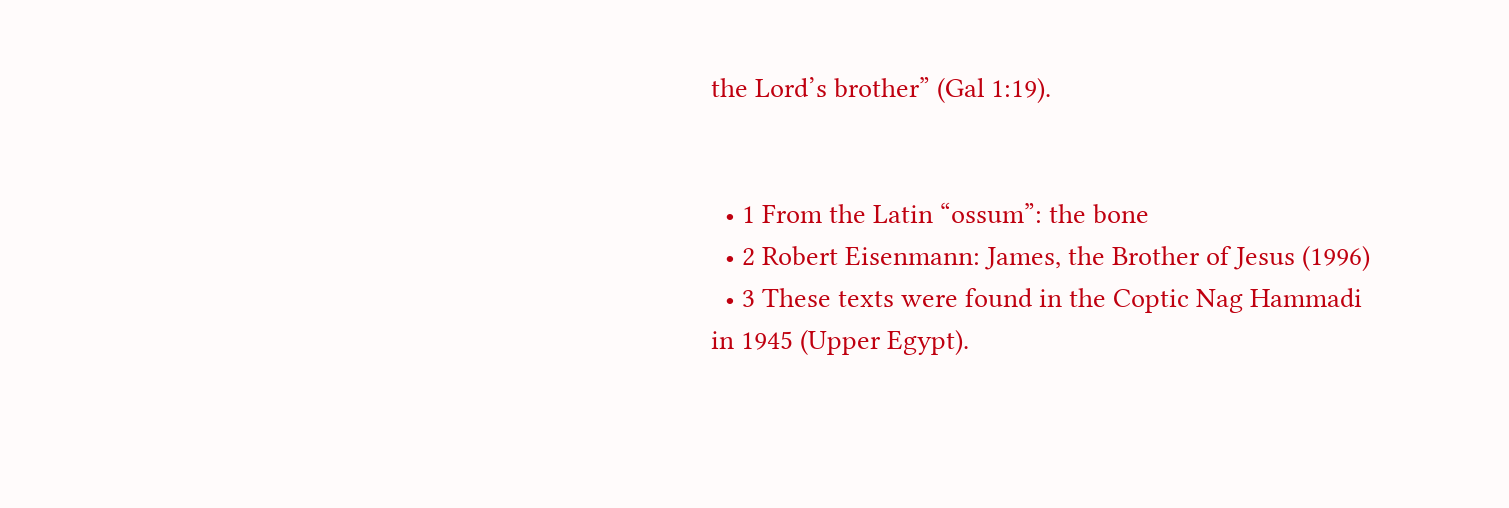the Lord’s brother” (Gal 1:19).


  • 1 From the Latin “ossum”: the bone
  • 2 Robert Eisenmann: James, the Brother of Jesus (1996)
  • 3 These texts were found in the Coptic Nag Hammadi in 1945 (Upper Egypt).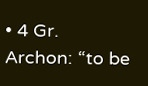• 4 Gr. Archon: “to be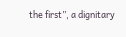the first”, a dignitary